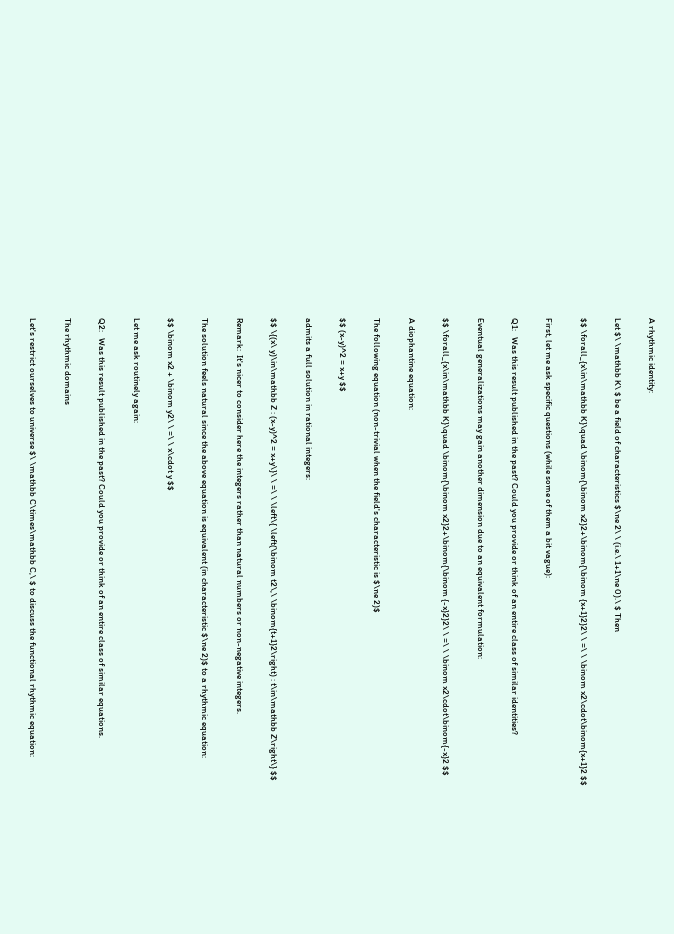A rhythmic identity:

Let $\ \mathbb K\ $ be a field of characteristics $\ne 2\ \ (i.e.\ 1+1\ne 0).\ $ Then

$$ \forall_{x\in\mathbb K}\quad \binom{\binom x2}2+\binom{\binom {x+1}2}2\ \ =\ \ \binom x2\cdot\binom{x+1}2 $$

First, let me ask specific questions (while some of them a bit vague):

Q1:   Was this result published in the past? Could you provide or think of an entire class of similar identities?

Eventual generalizations may gain another dimension due to an equivalent formulation:

$$ \forall_{x\in\mathbb K}\quad \binom{\binom x2}2+\binom{\binom {-x}2}2\ \ =\ \ \binom x2\cdot\binom{-x}2 $$

A diophantine equation:

The following equation (non-trivial when the field's characteristic is $\ne 2)$

$$ (x-y)^2 = x+y $$

admits a full solution in rational integers:

$$ \{(x\ y)\in\mathbb Z : (x-y)^2 = x+y\}\ \ =\ \ \left\{ \left(\binom t2\,\ \binom{t+1}2\right) : t\in\mathbb Z\right\} $$

Remark:  It's nicer to consider here the integers rather than natural numbers or non-negative integers.

The solution feels natural since the above equation is equivalent (in characteristic $\ne 2)$ to a rhythmic equation:

$$ \binom x2 + \binom y2\ \ =\ \ x\cdot y $$

Let me ask routinely again:

Q2:   Was this result published in the past? Could you provide or think of an entire class of similar equations.

The rhythmic domains

Let's restrict ourselves to universe $\ \mathbb C\times\mathbb C,\ $ to discuss the functional rhythmic equation: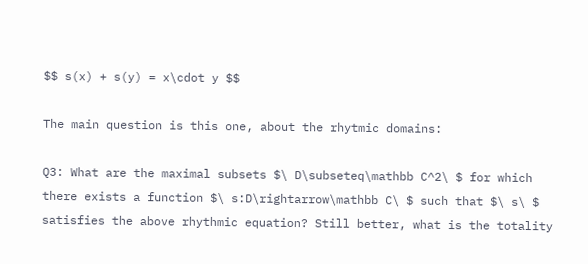$$ s(x) + s(y) = x\cdot y $$

The main question is this one, about the rhytmic domains:

Q3: What are the maximal subsets $\ D\subseteq\mathbb C^2\ $ for which there exists a function $\ s:D\rightarrow\mathbb C\ $ such that $\ s\ $ satisfies the above rhythmic equation? Still better, what is the totality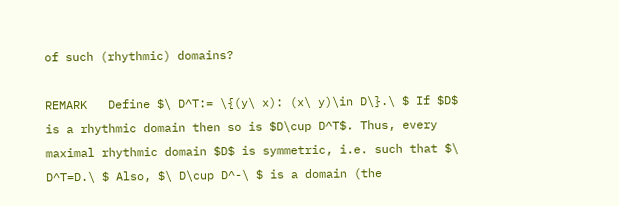of such (rhythmic) domains?

REMARK   Define $\ D^T:= \{(y\ x): (x\ y)\in D\}.\ $ If $D$ is a rhythmic domain then so is $D\cup D^T$. Thus, every maximal rhythmic domain $D$ is symmetric, i.e. such that $\ D^T=D.\ $ Also, $\ D\cup D^-\ $ is a domain (the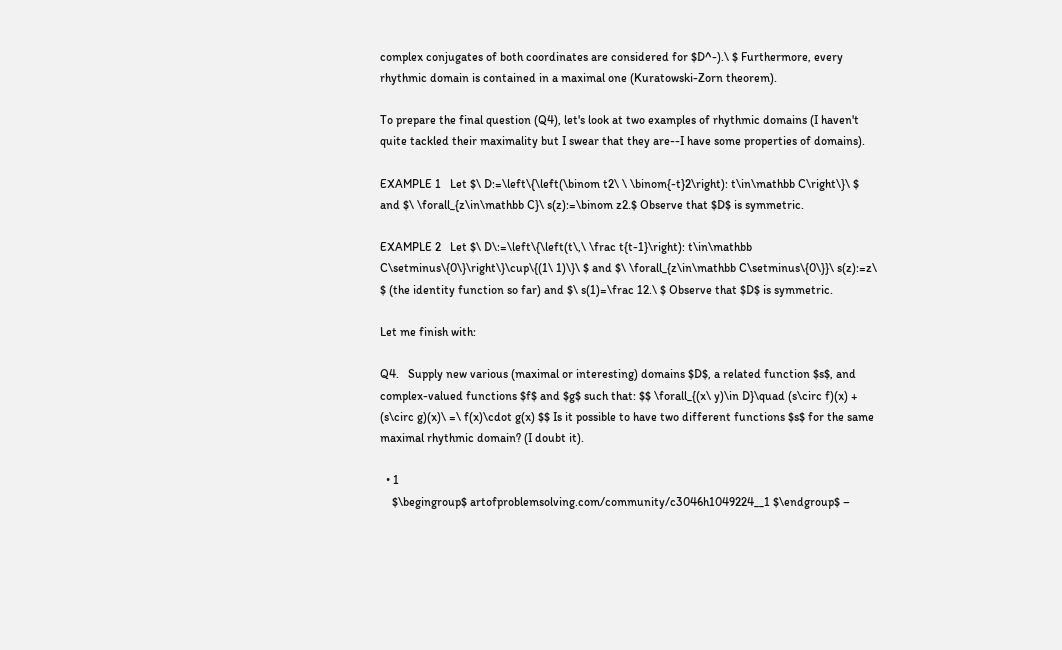complex conjugates of both coordinates are considered for $D^-).\ $ Furthermore, every rhythmic domain is contained in a maximal one (Kuratowski-Zorn theorem).

To prepare the final question (Q4), let's look at two examples of rhythmic domains (I haven't quite tackled their maximality but I swear that they are--I have some properties of domains).

EXAMPLE 1   Let $\ D:=\left\{\left(\binom t2\ \ \binom{-t}2\right): t\in\mathbb C\right\}\ $ and $\ \forall_{z\in\mathbb C}\ s(z):=\binom z2.$ Observe that $D$ is symmetric.

EXAMPLE 2   Let $\ D\:=\left\{\left(t\,\ \frac t{t-1}\right): t\in\mathbb C\setminus\{0\}\right\}\cup\{(1\ 1)\}\ $ and $\ \forall_{z\in\mathbb C\setminus\{0\}}\ s(z):=z\ $ (the identity function so far) and $\ s(1)=\frac 12.\ $ Observe that $D$ is symmetric.

Let me finish with:

Q4.   Supply new various (maximal or interesting) domains $D$, a related function $s$, and complex-valued functions $f$ and $g$ such that: $$ \forall_{(x\ y)\in D}\quad (s\circ f)(x) + (s\circ g)(x)\ =\ f(x)\cdot g(x) $$ Is it possible to have two different functions $s$ for the same maximal rhythmic domain? (I doubt it).

  • 1
    $\begingroup$ artofproblemsolving.com/community/c3046h1049224__1 $\endgroup$ –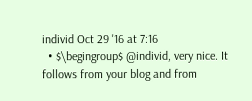individ Oct 29 '16 at 7:16
  • $\begingroup$ @individ, very nice. It follows from your blog and from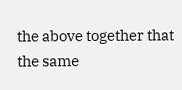the above together that the same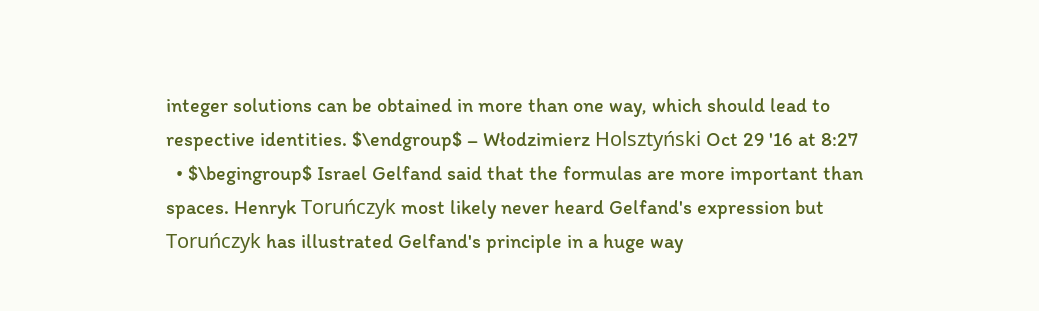integer solutions can be obtained in more than one way, which should lead to respective identities. $\endgroup$ – Włodzimierz Holsztyński Oct 29 '16 at 8:27
  • $\begingroup$ Israel Gelfand said that the formulas are more important than spaces. Henryk Toruńczyk most likely never heard Gelfand's expression but Toruńczyk has illustrated Gelfand's principle in a huge way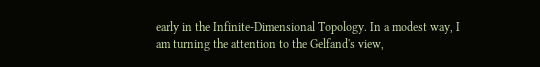early in the Infinite-Dimensional Topology. In a modest way, I am turning the attention to the Gelfand's view,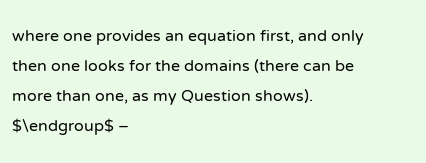where one provides an equation first, and only then one looks for the domains (there can be more than one, as my Question shows). $\endgroup$ –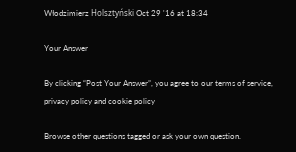Włodzimierz Holsztyński Oct 29 '16 at 18:34

Your Answer

By clicking “Post Your Answer”, you agree to our terms of service, privacy policy and cookie policy

Browse other questions tagged or ask your own question.